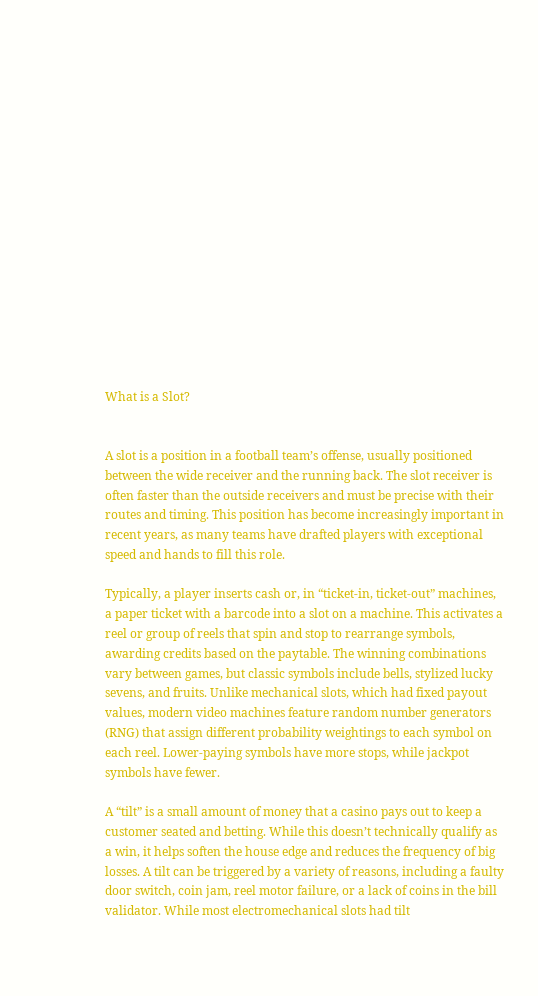What is a Slot?


A slot is a position in a football team’s offense, usually positioned between the wide receiver and the running back. The slot receiver is often faster than the outside receivers and must be precise with their routes and timing. This position has become increasingly important in recent years, as many teams have drafted players with exceptional speed and hands to fill this role.

Typically, a player inserts cash or, in “ticket-in, ticket-out” machines, a paper ticket with a barcode into a slot on a machine. This activates a reel or group of reels that spin and stop to rearrange symbols, awarding credits based on the paytable. The winning combinations vary between games, but classic symbols include bells, stylized lucky sevens, and fruits. Unlike mechanical slots, which had fixed payout values, modern video machines feature random number generators (RNG) that assign different probability weightings to each symbol on each reel. Lower-paying symbols have more stops, while jackpot symbols have fewer.

A “tilt” is a small amount of money that a casino pays out to keep a customer seated and betting. While this doesn’t technically qualify as a win, it helps soften the house edge and reduces the frequency of big losses. A tilt can be triggered by a variety of reasons, including a faulty door switch, coin jam, reel motor failure, or a lack of coins in the bill validator. While most electromechanical slots had tilt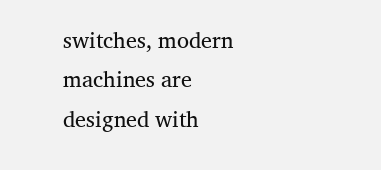switches, modern machines are designed with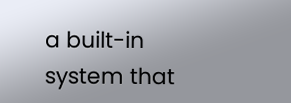a built-in system that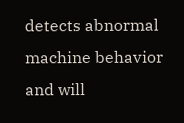detects abnormal machine behavior and will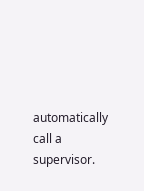automatically call a supervisor.